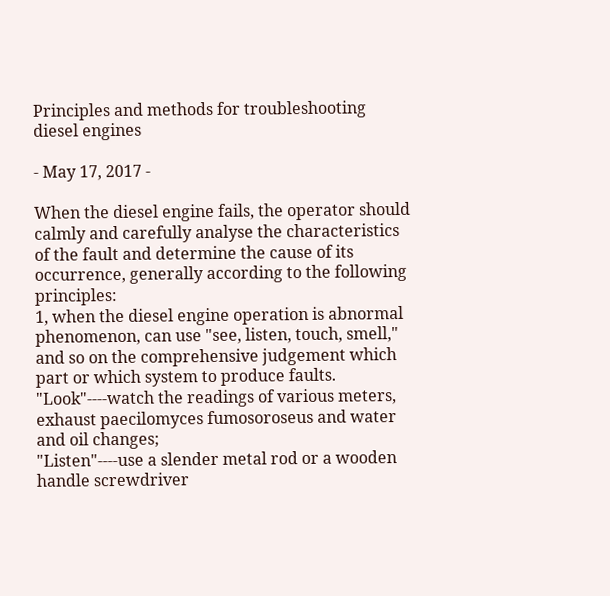Principles and methods for troubleshooting diesel engines

- May 17, 2017 -

When the diesel engine fails, the operator should calmly and carefully analyse the characteristics of the fault and determine the cause of its occurrence, generally according to the following principles:
1, when the diesel engine operation is abnormal phenomenon, can use "see, listen, touch, smell," and so on the comprehensive judgement which part or which system to produce faults.
"Look"----watch the readings of various meters, exhaust paecilomyces fumosoroseus and water and oil changes;
"Listen"----use a slender metal rod or a wooden handle screwdriver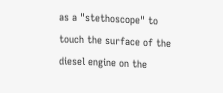as a "stethoscope" to touch the surface of the diesel engine on the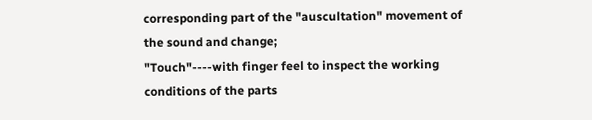corresponding part of the "auscultation" movement of the sound and change;
"Touch"----with finger feel to inspect the working conditions of the parts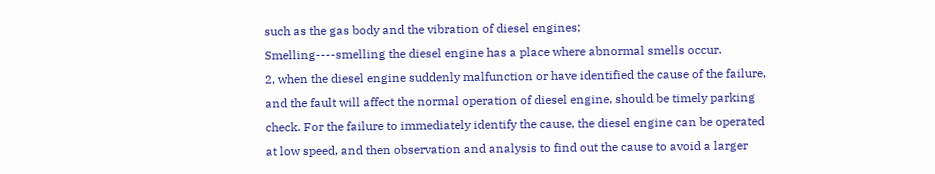such as the gas body and the vibration of diesel engines;
Smelling----smelling the diesel engine has a place where abnormal smells occur.
2, when the diesel engine suddenly malfunction or have identified the cause of the failure, and the fault will affect the normal operation of diesel engine, should be timely parking check. For the failure to immediately identify the cause, the diesel engine can be operated at low speed, and then observation and analysis to find out the cause to avoid a larger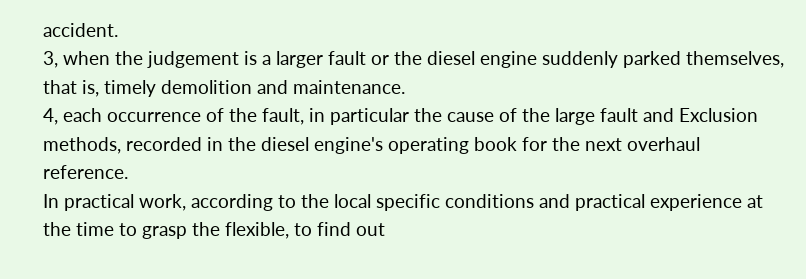accident.
3, when the judgement is a larger fault or the diesel engine suddenly parked themselves, that is, timely demolition and maintenance.
4, each occurrence of the fault, in particular the cause of the large fault and Exclusion methods, recorded in the diesel engine's operating book for the next overhaul reference.
In practical work, according to the local specific conditions and practical experience at the time to grasp the flexible, to find out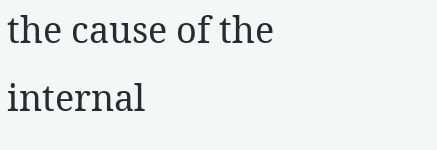the cause of the internal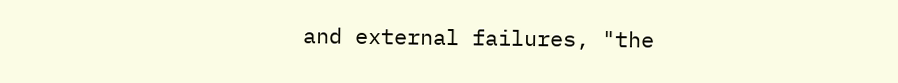and external failures, "the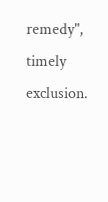remedy", timely exclusion.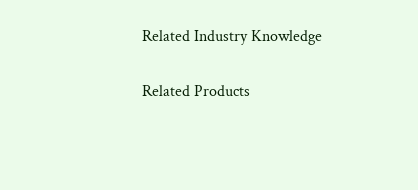Related Industry Knowledge

Related Products